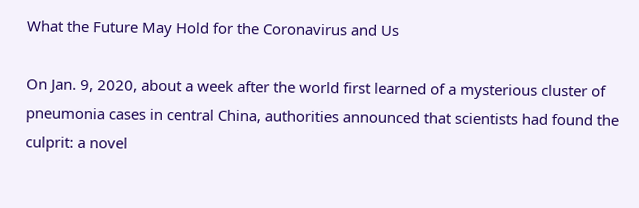What the Future May Hold for the Coronavirus and Us

On Jan. 9, 2020, about a week after the world first learned of a mysterious cluster of pneumonia cases in central China, authorities announced that scientists had found the culprit: a novel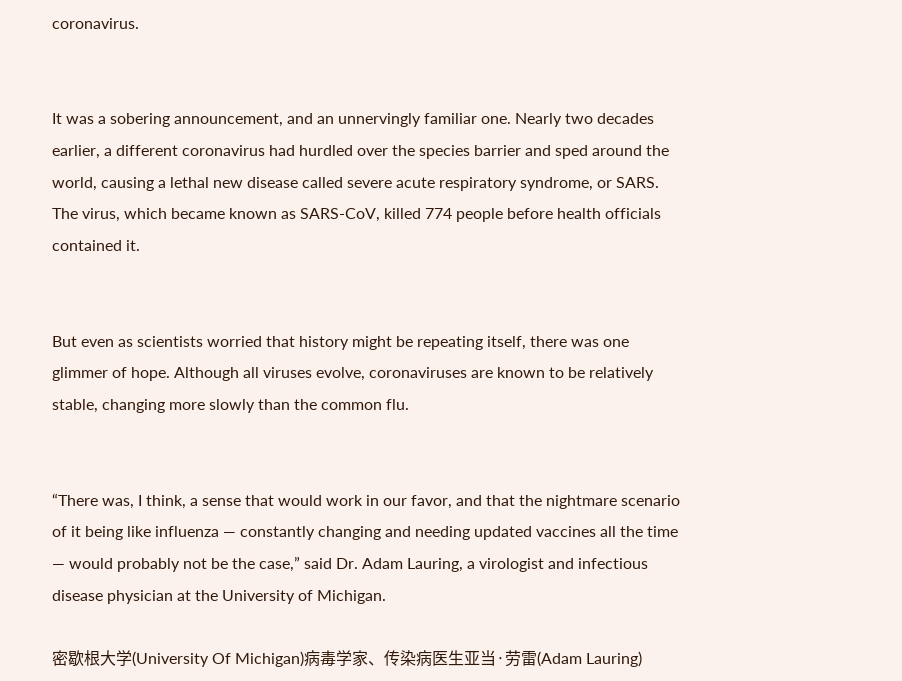coronavirus.


It was a sobering announcement, and an unnervingly familiar one. Nearly two decades earlier, a different coronavirus had hurdled over the species barrier and sped around the world, causing a lethal new disease called severe acute respiratory syndrome, or SARS. The virus, which became known as SARS-CoV, killed 774 people before health officials contained it.


But even as scientists worried that history might be repeating itself, there was one glimmer of hope. Although all viruses evolve, coronaviruses are known to be relatively stable, changing more slowly than the common flu.


“There was, I think, a sense that would work in our favor, and that the nightmare scenario of it being like influenza — constantly changing and needing updated vaccines all the time — would probably not be the case,” said Dr. Adam Lauring, a virologist and infectious disease physician at the University of Michigan.

密歇根大学(University Of Michigan)病毒学家、传染病医生亚当·劳雷(Adam Lauring)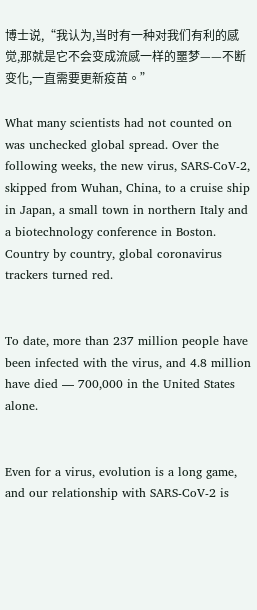博士说,“我认为,当时有一种对我们有利的感觉,那就是它不会变成流感一样的噩梦——不断变化,一直需要更新疫苗。”

What many scientists had not counted on was unchecked global spread. Over the following weeks, the new virus, SARS-CoV-2, skipped from Wuhan, China, to a cruise ship in Japan, a small town in northern Italy and a biotechnology conference in Boston. Country by country, global coronavirus trackers turned red.


To date, more than 237 million people have been infected with the virus, and 4.8 million have died — 700,000 in the United States alone.


Even for a virus, evolution is a long game, and our relationship with SARS-CoV-2 is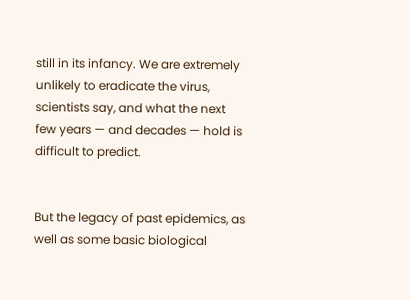still in its infancy. We are extremely unlikely to eradicate the virus, scientists say, and what the next few years — and decades — hold is difficult to predict.


But the legacy of past epidemics, as well as some basic biological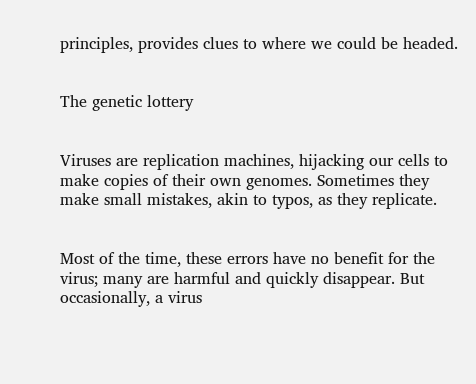principles, provides clues to where we could be headed.


The genetic lottery


Viruses are replication machines, hijacking our cells to make copies of their own genomes. Sometimes they make small mistakes, akin to typos, as they replicate.


Most of the time, these errors have no benefit for the virus; many are harmful and quickly disappear. But occasionally, a virus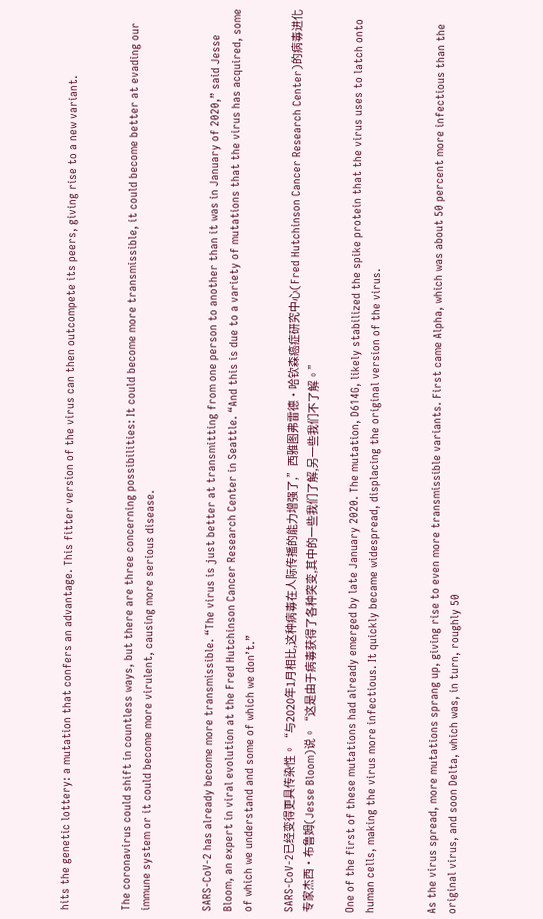hits the genetic lottery: a mutation that confers an advantage. This fitter version of the virus can then outcompete its peers, giving rise to a new variant.


The coronavirus could shift in countless ways, but there are three concerning possibilities: It could become more transmissible, it could become better at evading our immune system or it could become more virulent, causing more serious disease.


SARS-CoV-2 has already become more transmissible. “The virus is just better at transmitting from one person to another than it was in January of 2020,” said Jesse Bloom, an expert in viral evolution at the Fred Hutchinson Cancer Research Center in Seattle. “And this is due to a variety of mutations that the virus has acquired, some of which we understand and some of which we don’t.”

SARS-CoV-2已经变得更具传染性。“与2020年1月相比,这种病毒在人际传播的能力增强了,”西雅图弗雷德·哈钦森癌症研究中心(Fred Hutchinson Cancer Research Center)的病毒进化专家杰西·布鲁姆(Jesse Bloom)说。“这是由于病毒获得了各种突变,其中的一些我们了解,另一些我们不了解。”

One of the first of these mutations had already emerged by late January 2020. The mutation, D614G, likely stabilized the spike protein that the virus uses to latch onto human cells, making the virus more infectious. It quickly became widespread, displacing the original version of the virus.


As the virus spread, more mutations sprang up, giving rise to even more transmissible variants. First came Alpha, which was about 50 percent more infectious than the original virus, and soon Delta, which was, in turn, roughly 50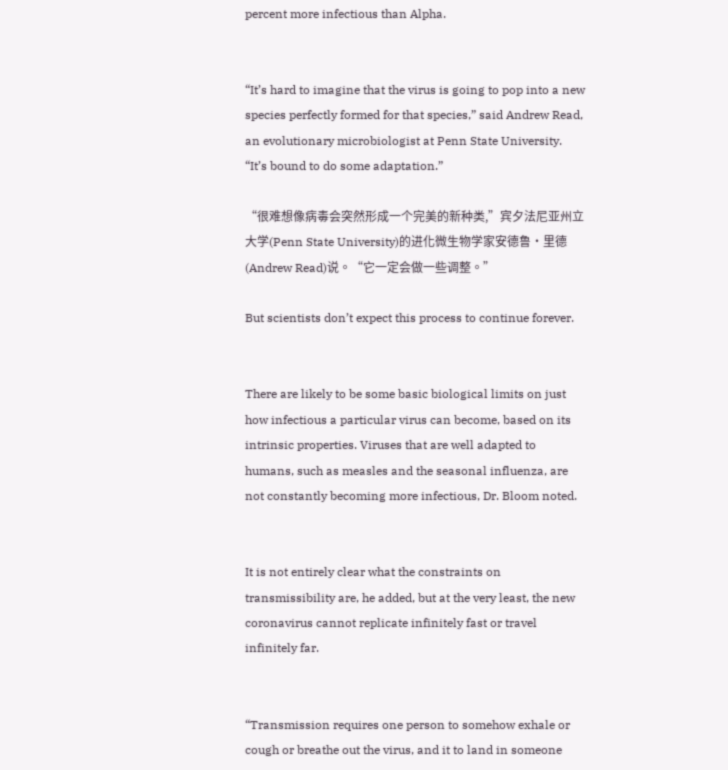percent more infectious than Alpha.


“It’s hard to imagine that the virus is going to pop into a new species perfectly formed for that species,” said Andrew Read, an evolutionary microbiologist at Penn State University. “It’s bound to do some adaptation.”

“很难想像病毒会突然形成一个完美的新种类,”宾夕法尼亚州立大学(Penn State University)的进化微生物学家安德鲁·里德(Andrew Read)说。“它一定会做一些调整。”

But scientists don’t expect this process to continue forever.


There are likely to be some basic biological limits on just how infectious a particular virus can become, based on its intrinsic properties. Viruses that are well adapted to humans, such as measles and the seasonal influenza, are not constantly becoming more infectious, Dr. Bloom noted.


It is not entirely clear what the constraints on transmissibility are, he added, but at the very least, the new coronavirus cannot replicate infinitely fast or travel infinitely far.


“Transmission requires one person to somehow exhale or cough or breathe out the virus, and it to land in someone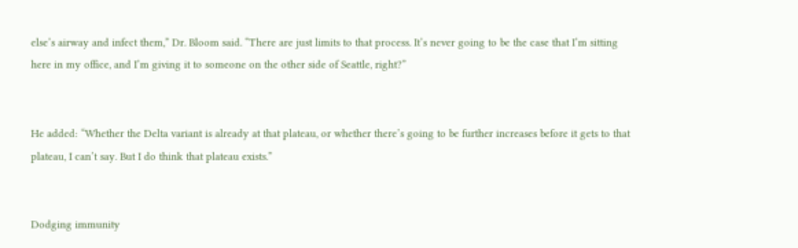else’s airway and infect them,” Dr. Bloom said. “There are just limits to that process. It’s never going to be the case that I’m sitting here in my office, and I’m giving it to someone on the other side of Seattle, right?”


He added: “Whether the Delta variant is already at that plateau, or whether there’s going to be further increases before it gets to that plateau, I can’t say. But I do think that plateau exists.”


Dodging immunity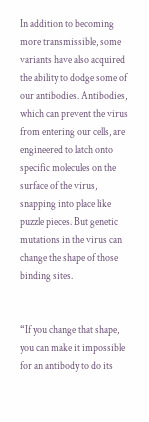In addition to becoming more transmissible, some variants have also acquired the ability to dodge some of our antibodies. Antibodies, which can prevent the virus from entering our cells, are engineered to latch onto specific molecules on the surface of the virus, snapping into place like puzzle pieces. But genetic mutations in the virus can change the shape of those binding sites.


“If you change that shape, you can make it impossible for an antibody to do its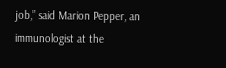job,” said Marion Pepper, an immunologist at the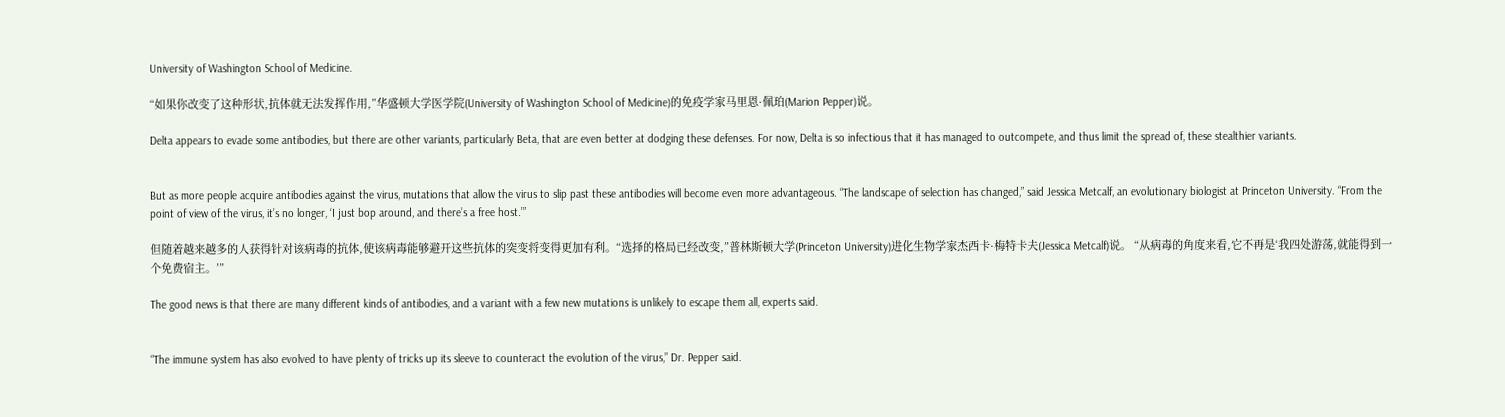University of Washington School of Medicine.

“如果你改变了这种形状,抗体就无法发挥作用,”华盛顿大学医学院(University of Washington School of Medicine)的免疫学家马里恩·佩珀(Marion Pepper)说。

Delta appears to evade some antibodies, but there are other variants, particularly Beta, that are even better at dodging these defenses. For now, Delta is so infectious that it has managed to outcompete, and thus limit the spread of, these stealthier variants.


But as more people acquire antibodies against the virus, mutations that allow the virus to slip past these antibodies will become even more advantageous. “The landscape of selection has changed,” said Jessica Metcalf, an evolutionary biologist at Princeton University. “From the point of view of the virus, it’s no longer, ‘I just bop around, and there’s a free host.’”

但随着越来越多的人获得针对该病毒的抗体,使该病毒能够避开这些抗体的突变将变得更加有利。“选择的格局已经改变,”普林斯顿大学(Princeton University)进化生物学家杰西卡·梅特卡夫(Jessica Metcalf)说。 “从病毒的角度来看,它不再是‘我四处游荡,就能得到一个免费宿主。’”

The good news is that there are many different kinds of antibodies, and a variant with a few new mutations is unlikely to escape them all, experts said.


“The immune system has also evolved to have plenty of tricks up its sleeve to counteract the evolution of the virus,” Dr. Pepper said.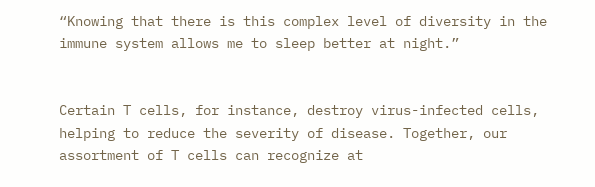“Knowing that there is this complex level of diversity in the immune system allows me to sleep better at night.”


Certain T cells, for instance, destroy virus-infected cells, helping to reduce the severity of disease. Together, our assortment of T cells can recognize at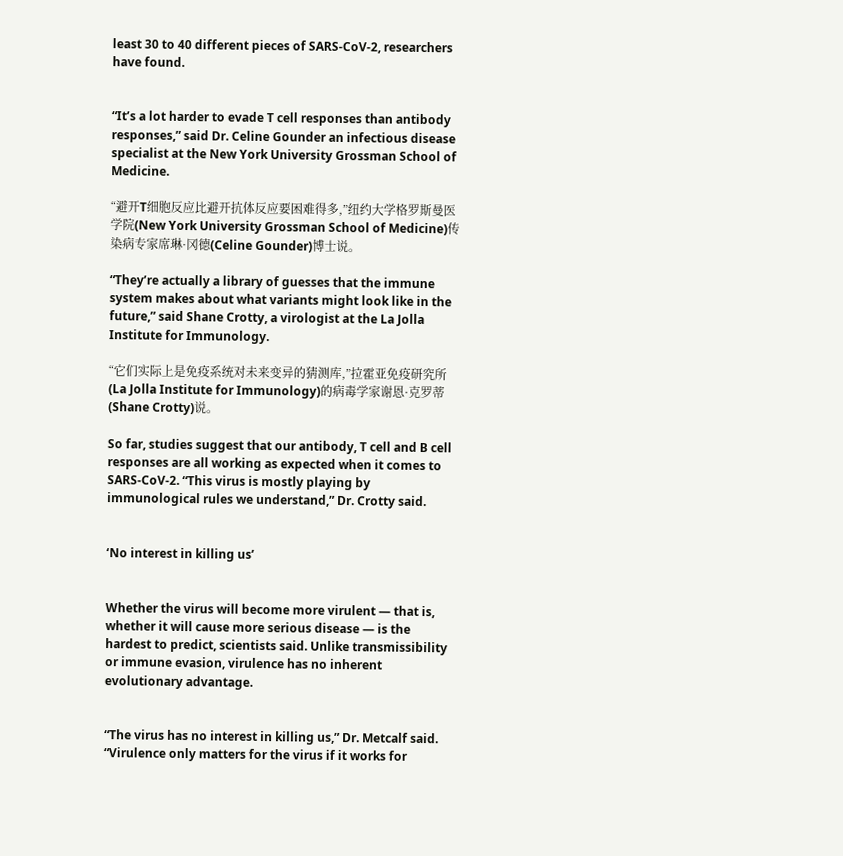least 30 to 40 different pieces of SARS-CoV-2, researchers have found.


“It’s a lot harder to evade T cell responses than antibody responses,” said Dr. Celine Gounder an infectious disease specialist at the New York University Grossman School of Medicine.

“避开T细胞反应比避开抗体反应要困难得多,”纽约大学格罗斯曼医学院(New York University Grossman School of Medicine)传染病专家席琳·冈德(Celine Gounder)博士说。

“They’re actually a library of guesses that the immune system makes about what variants might look like in the future,” said Shane Crotty, a virologist at the La Jolla Institute for Immunology.

“它们实际上是免疫系统对未来变异的猜测库,”拉霍亚免疫研究所(La Jolla Institute for Immunology)的病毒学家谢恩·克罗蒂(Shane Crotty)说。

So far, studies suggest that our antibody, T cell and B cell responses are all working as expected when it comes to SARS-CoV-2. “This virus is mostly playing by immunological rules we understand,” Dr. Crotty said.


‘No interest in killing us’


Whether the virus will become more virulent — that is, whether it will cause more serious disease — is the hardest to predict, scientists said. Unlike transmissibility or immune evasion, virulence has no inherent evolutionary advantage.


“The virus has no interest in killing us,” Dr. Metcalf said. “Virulence only matters for the virus if it works for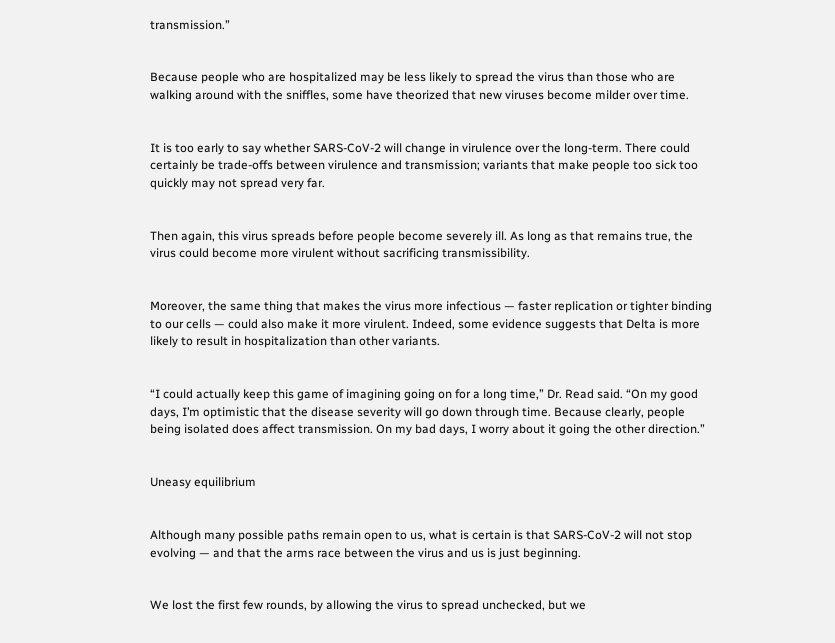transmission.”


Because people who are hospitalized may be less likely to spread the virus than those who are walking around with the sniffles, some have theorized that new viruses become milder over time.


It is too early to say whether SARS-CoV-2 will change in virulence over the long-term. There could certainly be trade-offs between virulence and transmission; variants that make people too sick too quickly may not spread very far.


Then again, this virus spreads before people become severely ill. As long as that remains true, the virus could become more virulent without sacrificing transmissibility.


Moreover, the same thing that makes the virus more infectious — faster replication or tighter binding to our cells — could also make it more virulent. Indeed, some evidence suggests that Delta is more likely to result in hospitalization than other variants.


“I could actually keep this game of imagining going on for a long time,” Dr. Read said. “On my good days, I’m optimistic that the disease severity will go down through time. Because clearly, people being isolated does affect transmission. On my bad days, I worry about it going the other direction.”


Uneasy equilibrium


Although many possible paths remain open to us, what is certain is that SARS-CoV-2 will not stop evolving — and that the arms race between the virus and us is just beginning.


We lost the first few rounds, by allowing the virus to spread unchecked, but we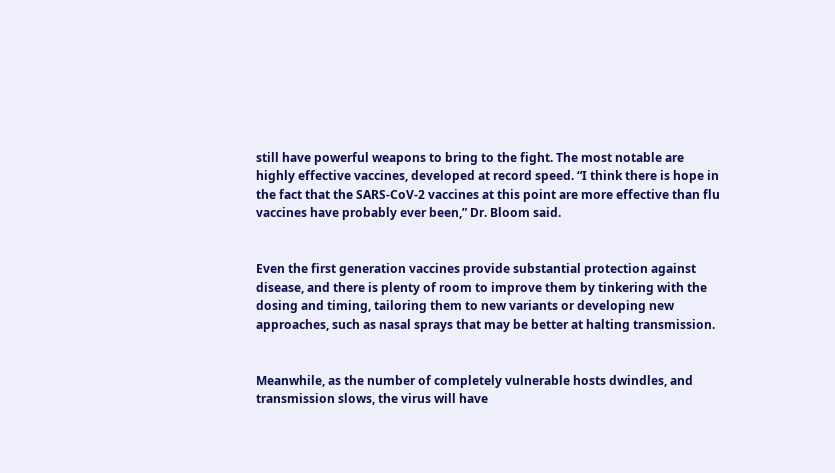still have powerful weapons to bring to the fight. The most notable are highly effective vaccines, developed at record speed. “I think there is hope in the fact that the SARS-CoV-2 vaccines at this point are more effective than flu vaccines have probably ever been,” Dr. Bloom said.


Even the first generation vaccines provide substantial protection against disease, and there is plenty of room to improve them by tinkering with the dosing and timing, tailoring them to new variants or developing new approaches, such as nasal sprays that may be better at halting transmission.


Meanwhile, as the number of completely vulnerable hosts dwindles, and transmission slows, the virus will have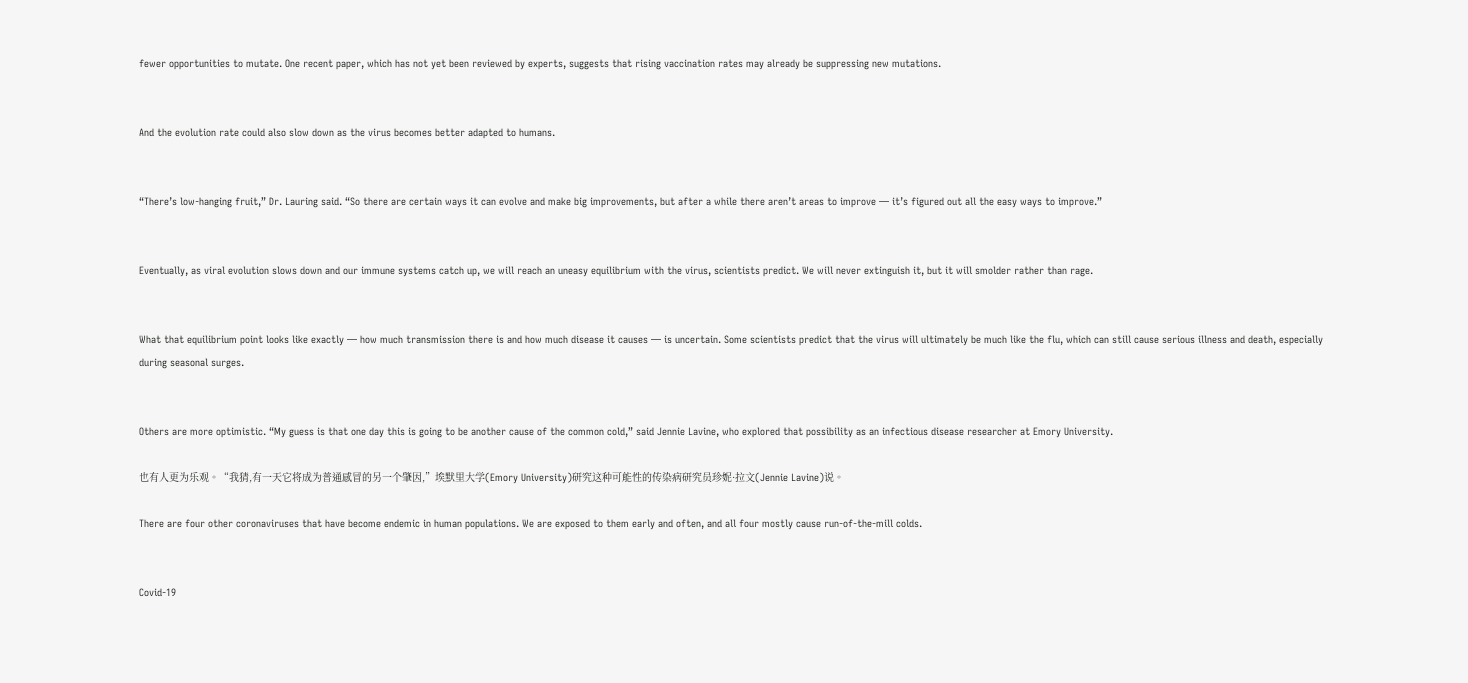fewer opportunities to mutate. One recent paper, which has not yet been reviewed by experts, suggests that rising vaccination rates may already be suppressing new mutations.


And the evolution rate could also slow down as the virus becomes better adapted to humans.


“There’s low-hanging fruit,” Dr. Lauring said. “So there are certain ways it can evolve and make big improvements, but after a while there aren’t areas to improve — it’s figured out all the easy ways to improve.”


Eventually, as viral evolution slows down and our immune systems catch up, we will reach an uneasy equilibrium with the virus, scientists predict. We will never extinguish it, but it will smolder rather than rage.


What that equilibrium point looks like exactly — how much transmission there is and how much disease it causes — is uncertain. Some scientists predict that the virus will ultimately be much like the flu, which can still cause serious illness and death, especially during seasonal surges.


Others are more optimistic. “My guess is that one day this is going to be another cause of the common cold,” said Jennie Lavine, who explored that possibility as an infectious disease researcher at Emory University.

也有人更为乐观。“我猜,有一天它将成为普通感冒的另一个肇因,”埃默里大学(Emory University)研究这种可能性的传染病研究员珍妮·拉文(Jennie Lavine)说。

There are four other coronaviruses that have become endemic in human populations. We are exposed to them early and often, and all four mostly cause run-of-the-mill colds.


Covid-19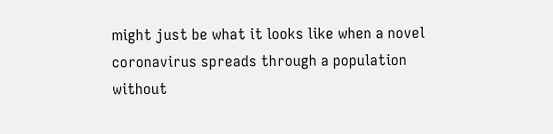might just be what it looks like when a novel coronavirus spreads through a population without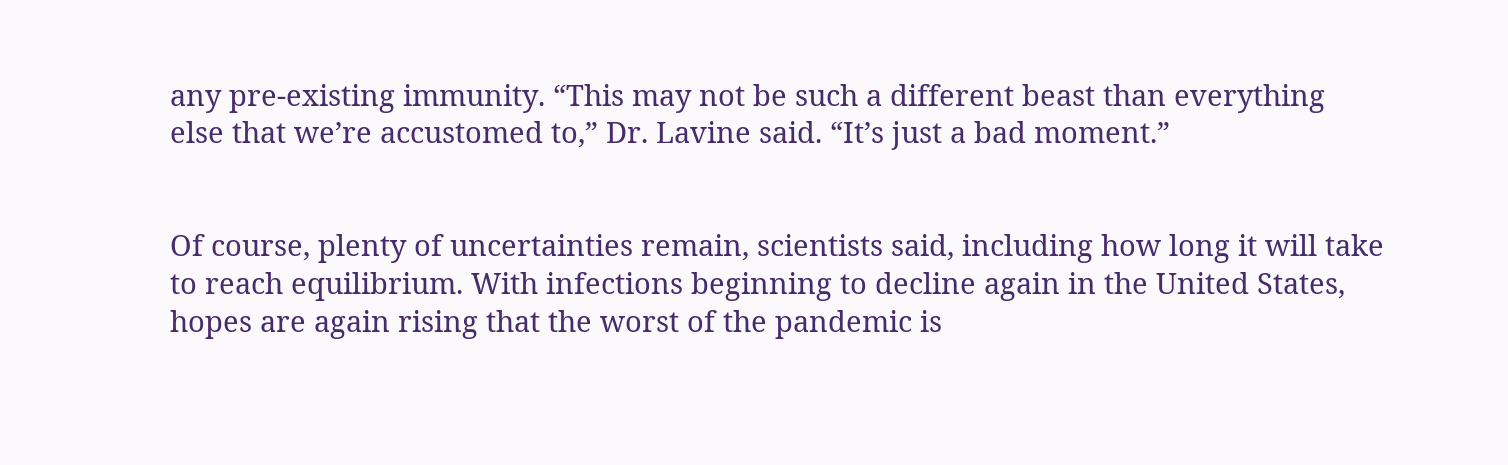any pre-existing immunity. “This may not be such a different beast than everything else that we’re accustomed to,” Dr. Lavine said. “It’s just a bad moment.”


Of course, plenty of uncertainties remain, scientists said, including how long it will take to reach equilibrium. With infections beginning to decline again in the United States, hopes are again rising that the worst of the pandemic is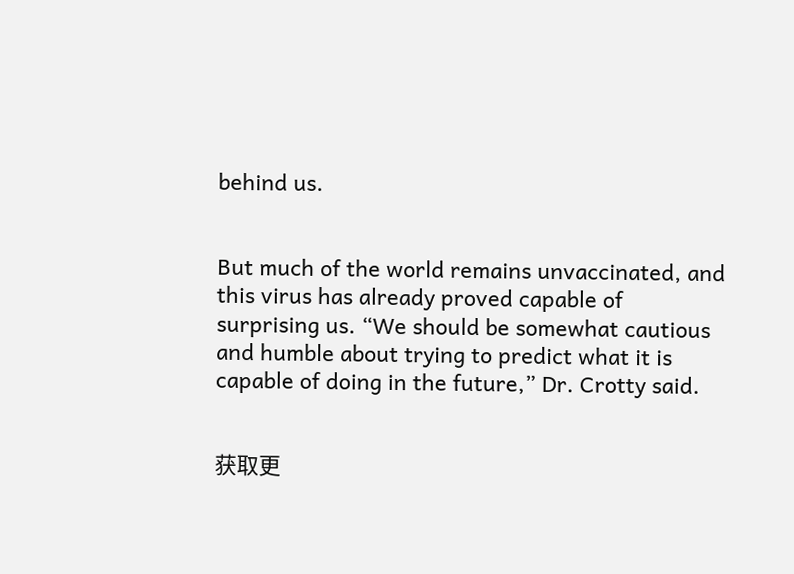behind us.


But much of the world remains unvaccinated, and this virus has already proved capable of surprising us. “We should be somewhat cautious and humble about trying to predict what it is capable of doing in the future,” Dr. Crotty said.


获取更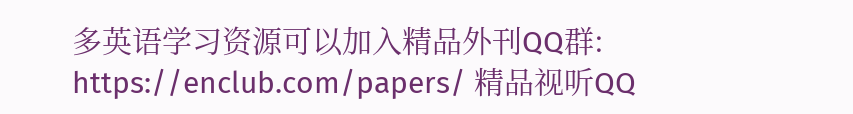多英语学习资源可以加入精品外刊QQ群: https://enclub.com/papers/ 精品视听QQ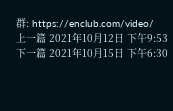群: https://enclub.com/video/
上一篇 2021年10月12日 下午9:53
下一篇 2021年10月15日 下午6:30